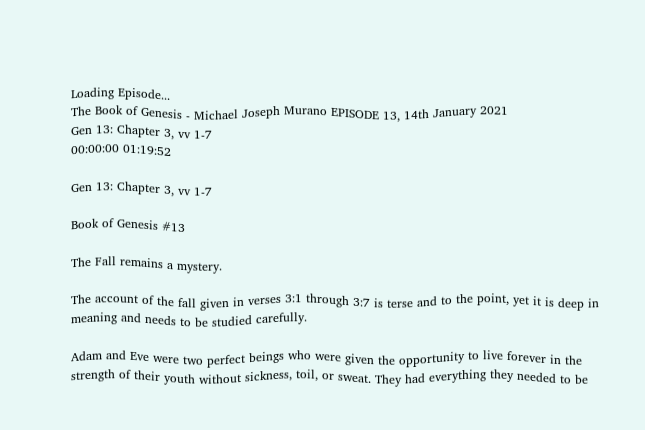Loading Episode...
The Book of Genesis - Michael Joseph Murano EPISODE 13, 14th January 2021
Gen 13: Chapter 3, vv 1-7
00:00:00 01:19:52

Gen 13: Chapter 3, vv 1-7

Book of Genesis #13

The Fall remains a mystery.

The account of the fall given in verses 3:1 through 3:7 is terse and to the point, yet it is deep in meaning and needs to be studied carefully.

Adam and Eve were two perfect beings who were given the opportunity to live forever in the strength of their youth without sickness, toil, or sweat. They had everything they needed to be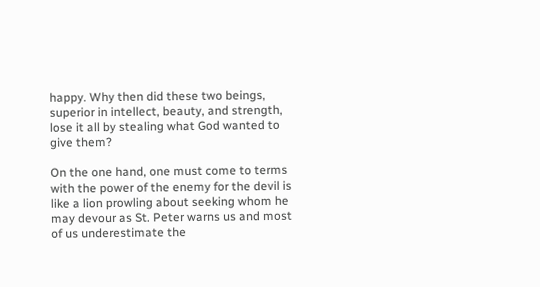happy. Why then did these two beings, superior in intellect, beauty, and strength, lose it all by stealing what God wanted to give them?

On the one hand, one must come to terms with the power of the enemy for the devil is like a lion prowling about seeking whom he may devour as St. Peter warns us and most of us underestimate the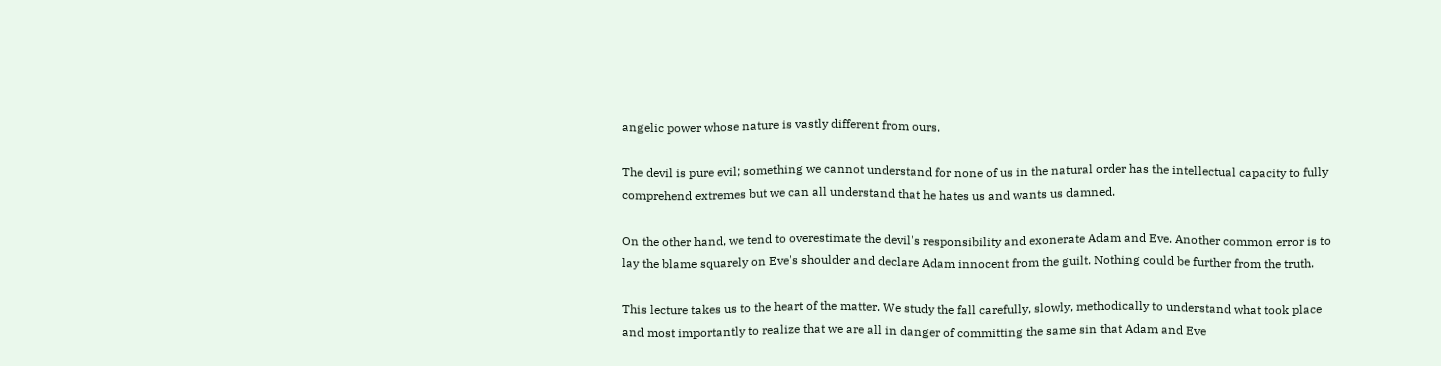angelic power whose nature is vastly different from ours.

The devil is pure evil; something we cannot understand for none of us in the natural order has the intellectual capacity to fully comprehend extremes but we can all understand that he hates us and wants us damned.

On the other hand, we tend to overestimate the devil's responsibility and exonerate Adam and Eve. Another common error is to lay the blame squarely on Eve's shoulder and declare Adam innocent from the guilt. Nothing could be further from the truth.

This lecture takes us to the heart of the matter. We study the fall carefully, slowly, methodically to understand what took place and most importantly to realize that we are all in danger of committing the same sin that Adam and Eve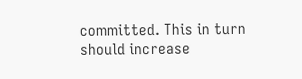committed. This in turn should increase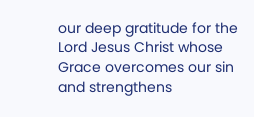our deep gratitude for the Lord Jesus Christ whose Grace overcomes our sin and strengthens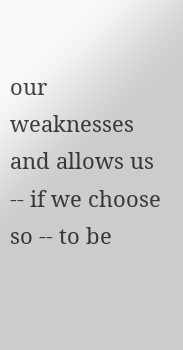our weaknesses and allows us -- if we choose so -- to be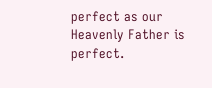perfect as our Heavenly Father is perfect.